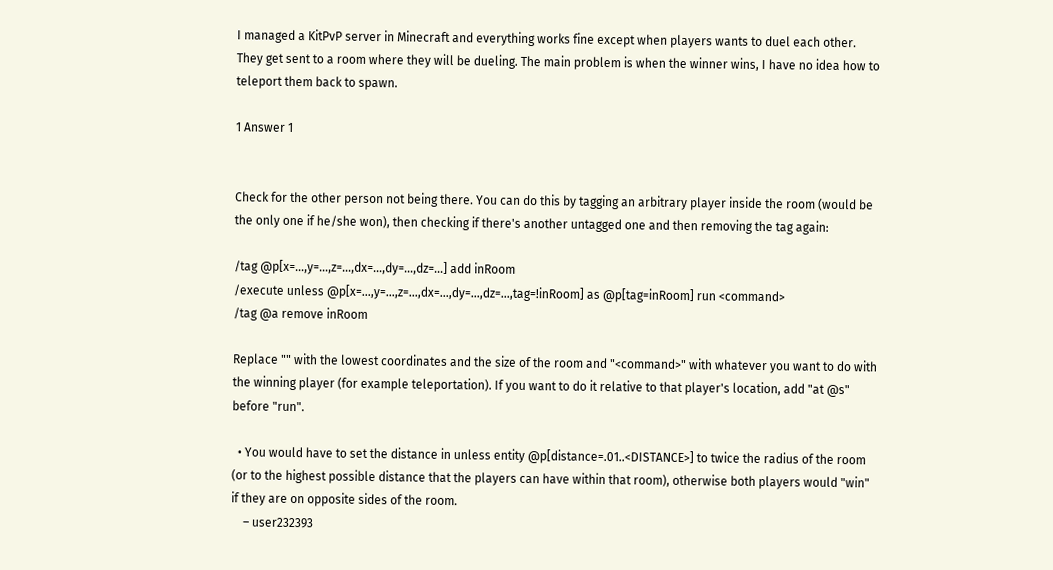I managed a KitPvP server in Minecraft and everything works fine except when players wants to duel each other. They get sent to a room where they will be dueling. The main problem is when the winner wins, I have no idea how to teleport them back to spawn.

1 Answer 1


Check for the other person not being there. You can do this by tagging an arbitrary player inside the room (would be the only one if he/she won), then checking if there's another untagged one and then removing the tag again:

/tag @p[x=…,y=…,z=…,dx=…,dy=…,dz=…] add inRoom
/execute unless @p[x=…,y=…,z=…,dx=…,dy=…,dz=…,tag=!inRoom] as @p[tag=inRoom] run <command>
/tag @a remove inRoom

Replace "" with the lowest coordinates and the size of the room and "<command>" with whatever you want to do with the winning player (for example teleportation). If you want to do it relative to that player's location, add "at @s" before "run".

  • You would have to set the distance in unless entity @p[distance=.01..<DISTANCE>] to twice the radius of the room (or to the highest possible distance that the players can have within that room), otherwise both players would "win" if they are on opposite sides of the room.
    – user232393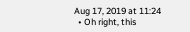Aug 17, 2019 at 11:24
  • Oh right, this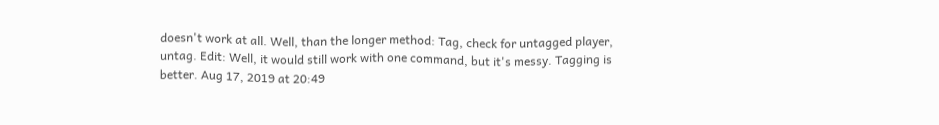doesn't work at all. Well, than the longer method: Tag, check for untagged player, untag. Edit: Well, it would still work with one command, but it's messy. Tagging is better. Aug 17, 2019 at 20:49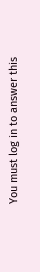You must log in to answer this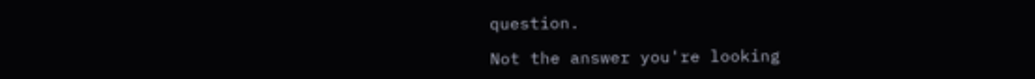question.

Not the answer you're looking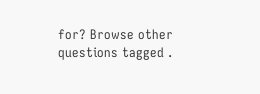for? Browse other questions tagged .